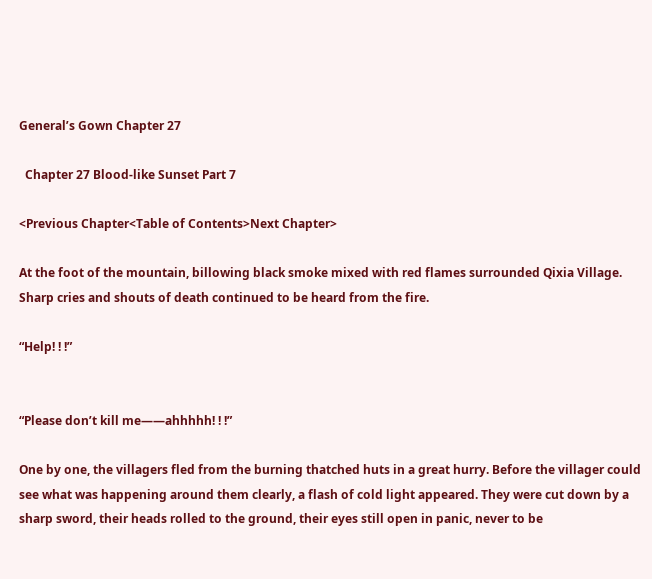General’s Gown Chapter 27

  Chapter 27 Blood-like Sunset Part 7

<Previous Chapter<Table of Contents>Next Chapter>

At the foot of the mountain, billowing black smoke mixed with red flames surrounded Qixia Village. Sharp cries and shouts of death continued to be heard from the fire.

“Help! ! !”


“Please don’t kill me——ahhhhh! ! !”

One by one, the villagers fled from the burning thatched huts in a great hurry. Before the villager could see what was happening around them clearly, a flash of cold light appeared. They were cut down by a sharp sword, their heads rolled to the ground, their eyes still open in panic, never to be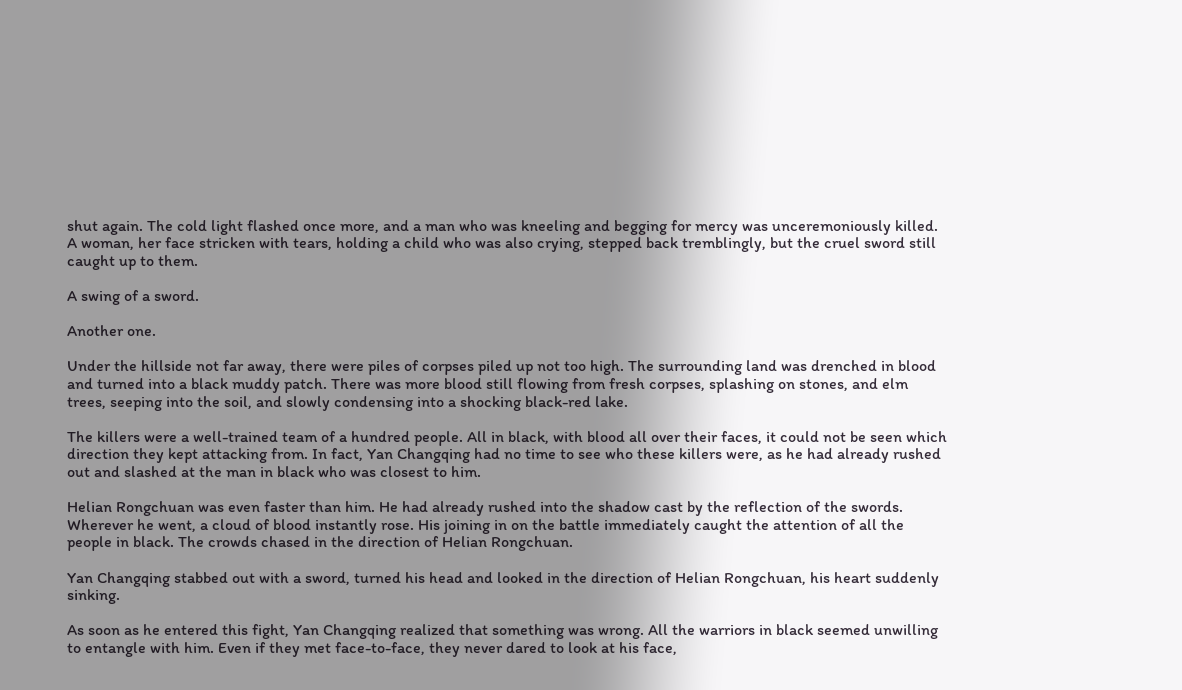shut again. The cold light flashed once more, and a man who was kneeling and begging for mercy was unceremoniously killed. A woman, her face stricken with tears, holding a child who was also crying, stepped back tremblingly, but the cruel sword still caught up to them.

A swing of a sword.

Another one.

Under the hillside not far away, there were piles of corpses piled up not too high. The surrounding land was drenched in blood and turned into a black muddy patch. There was more blood still flowing from fresh corpses, splashing on stones, and elm trees, seeping into the soil, and slowly condensing into a shocking black-red lake.

The killers were a well-trained team of a hundred people. All in black, with blood all over their faces, it could not be seen which direction they kept attacking from. In fact, Yan Changqing had no time to see who these killers were, as he had already rushed out and slashed at the man in black who was closest to him.

Helian Rongchuan was even faster than him. He had already rushed into the shadow cast by the reflection of the swords. Wherever he went, a cloud of blood instantly rose. His joining in on the battle immediately caught the attention of all the people in black. The crowds chased in the direction of Helian Rongchuan.

Yan Changqing stabbed out with a sword, turned his head and looked in the direction of Helian Rongchuan, his heart suddenly sinking.

As soon as he entered this fight, Yan Changqing realized that something was wrong. All the warriors in black seemed unwilling to entangle with him. Even if they met face-to-face, they never dared to look at his face,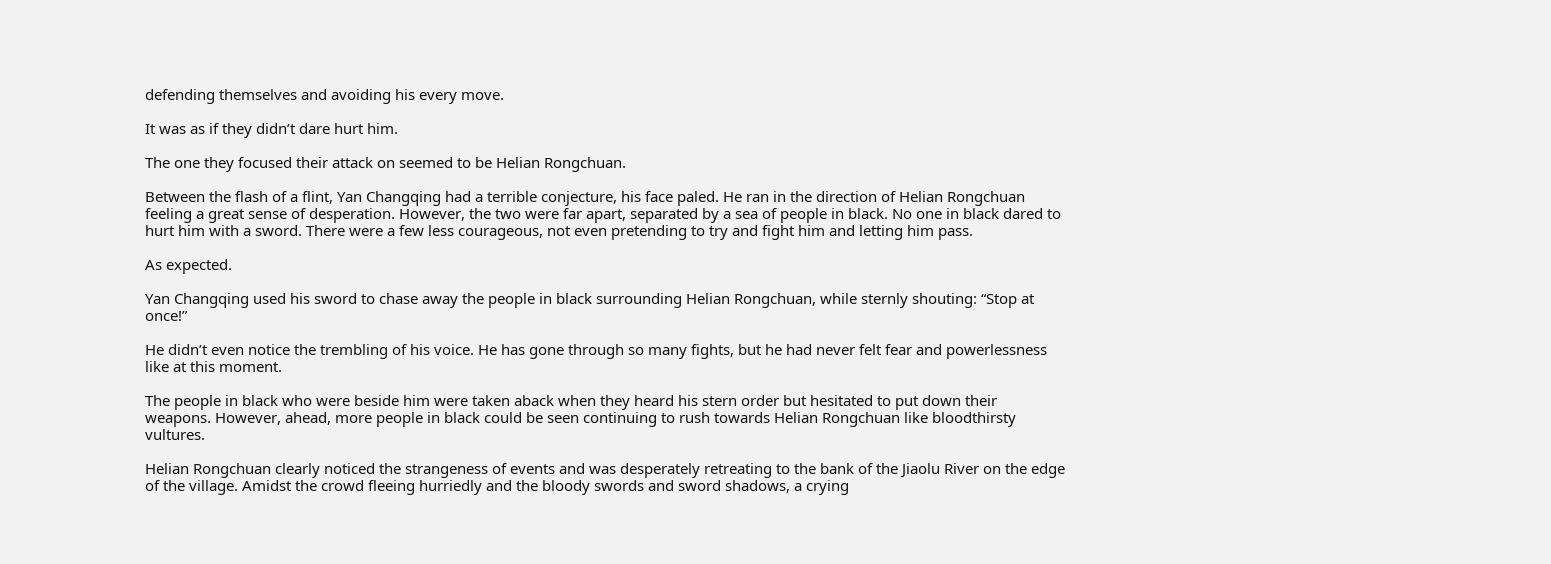defending themselves and avoiding his every move.

It was as if they didn’t dare hurt him.

The one they focused their attack on seemed to be Helian Rongchuan.

Between the flash of a flint, Yan Changqing had a terrible conjecture, his face paled. He ran in the direction of Helian Rongchuan feeling a great sense of desperation. However, the two were far apart, separated by a sea of people in black. No one in black dared to hurt him with a sword. There were a few less courageous, not even pretending to try and fight him and letting him pass.

As expected.

Yan Changqing used his sword to chase away the people in black surrounding Helian Rongchuan, while sternly shouting: “Stop at once!”

He didn’t even notice the trembling of his voice. He has gone through so many fights, but he had never felt fear and powerlessness like at this moment.

The people in black who were beside him were taken aback when they heard his stern order but hesitated to put down their weapons. However, ahead, more people in black could be seen continuing to rush towards Helian Rongchuan like bloodthirsty vultures.

Helian Rongchuan clearly noticed the strangeness of events and was desperately retreating to the bank of the Jiaolu River on the edge of the village. Amidst the crowd fleeing hurriedly and the bloody swords and sword shadows, a crying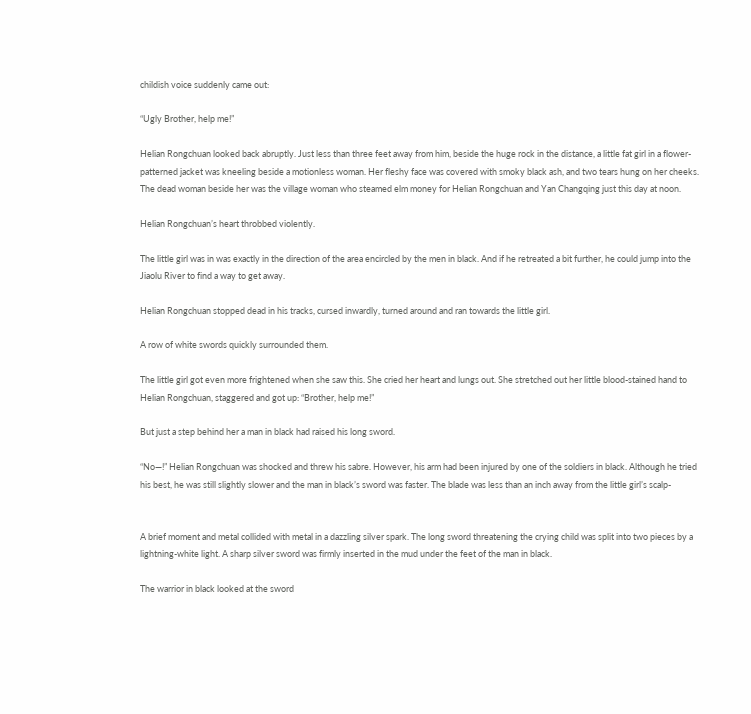childish voice suddenly came out:

“Ugly Brother, help me!”

Helian Rongchuan looked back abruptly. Just less than three feet away from him, beside the huge rock in the distance, a little fat girl in a flower-patterned jacket was kneeling beside a motionless woman. Her fleshy face was covered with smoky black ash, and two tears hung on her cheeks. The dead woman beside her was the village woman who steamed elm money for Helian Rongchuan and Yan Changqing just this day at noon.

Helian Rongchuan’s heart throbbed violently.

The little girl was in was exactly in the direction of the area encircled by the men in black. And if he retreated a bit further, he could jump into the Jiaolu River to find a way to get away.

Helian Rongchuan stopped dead in his tracks, cursed inwardly, turned around and ran towards the little girl.

A row of white swords quickly surrounded them.

The little girl got even more frightened when she saw this. She cried her heart and lungs out. She stretched out her little blood-stained hand to Helian Rongchuan, staggered and got up: “Brother, help me!”

But just a step behind her a man in black had raised his long sword.

“No—!” Helian Rongchuan was shocked and threw his sabre. However, his arm had been injured by one of the soldiers in black. Although he tried his best, he was still slightly slower and the man in black’s sword was faster. The blade was less than an inch away from the little girl’s scalp-


A brief moment and metal collided with metal in a dazzling silver spark. The long sword threatening the crying child was split into two pieces by a lightning-white light. A sharp silver sword was firmly inserted in the mud under the feet of the man in black.

The warrior in black looked at the sword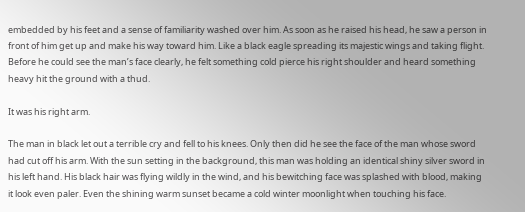embedded by his feet and a sense of familiarity washed over him. As soon as he raised his head, he saw a person in front of him get up and make his way toward him. Like a black eagle spreading its majestic wings and taking flight. Before he could see the man’s face clearly, he felt something cold pierce his right shoulder and heard something heavy hit the ground with a thud.

It was his right arm.

The man in black let out a terrible cry and fell to his knees. Only then did he see the face of the man whose sword had cut off his arm. With the sun setting in the background, this man was holding an identical shiny silver sword in his left hand. His black hair was flying wildly in the wind, and his bewitching face was splashed with blood, making it look even paler. Even the shining warm sunset became a cold winter moonlight when touching his face.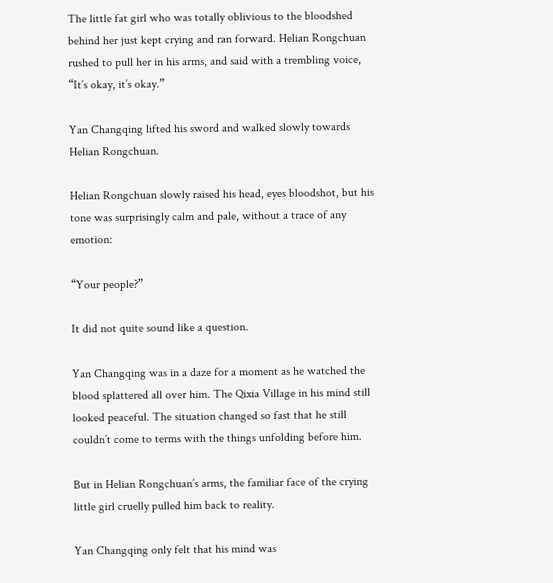The little fat girl who was totally oblivious to the bloodshed behind her just kept crying and ran forward. Helian Rongchuan rushed to pull her in his arms, and said with a trembling voice, “It’s okay, it’s okay.”

Yan Changqing lifted his sword and walked slowly towards Helian Rongchuan.

Helian Rongchuan slowly raised his head, eyes bloodshot, but his tone was surprisingly calm and pale, without a trace of any emotion:

“Your people?”

It did not quite sound like a question.

Yan Changqing was in a daze for a moment as he watched the blood splattered all over him. The Qixia Village in his mind still looked peaceful. The situation changed so fast that he still couldn’t come to terms with the things unfolding before him.

But in Helian Rongchuan’s arms, the familiar face of the crying little girl cruelly pulled him back to reality.

Yan Changqing only felt that his mind was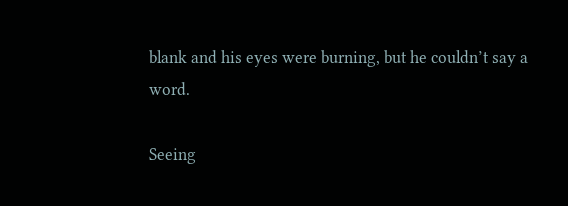blank and his eyes were burning, but he couldn’t say a word.

Seeing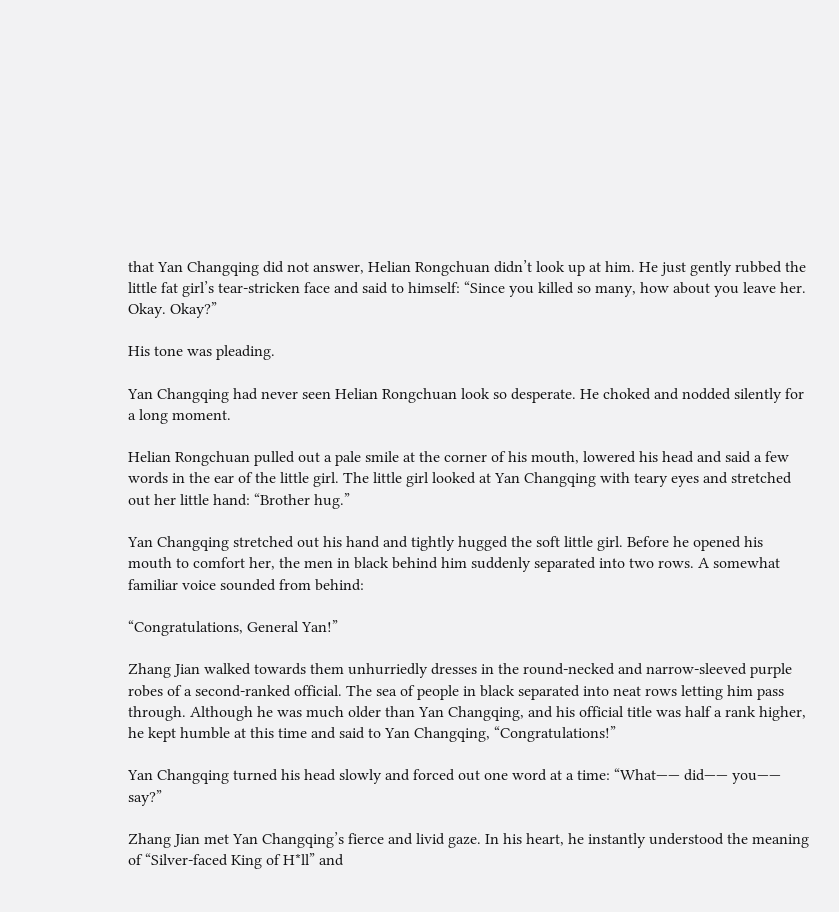that Yan Changqing did not answer, Helian Rongchuan didn’t look up at him. He just gently rubbed the little fat girl’s tear-stricken face and said to himself: “Since you killed so many, how about you leave her. Okay. Okay?”

His tone was pleading.

Yan Changqing had never seen Helian Rongchuan look so desperate. He choked and nodded silently for a long moment.

Helian Rongchuan pulled out a pale smile at the corner of his mouth, lowered his head and said a few words in the ear of the little girl. The little girl looked at Yan Changqing with teary eyes and stretched out her little hand: “Brother hug.”

Yan Changqing stretched out his hand and tightly hugged the soft little girl. Before he opened his mouth to comfort her, the men in black behind him suddenly separated into two rows. A somewhat familiar voice sounded from behind:

“Congratulations, General Yan!”

Zhang Jian walked towards them unhurriedly dresses in the round-necked and narrow-sleeved purple robes of a second-ranked official. The sea of people in black separated into neat rows letting him pass through. Although he was much older than Yan Changqing, and his official title was half a rank higher, he kept humble at this time and said to Yan Changqing, “Congratulations!”

Yan Changqing turned his head slowly and forced out one word at a time: “What—— did—— you—— say?”

Zhang Jian met Yan Changqing’s fierce and livid gaze. In his heart, he instantly understood the meaning of “Silver-faced King of H*ll” and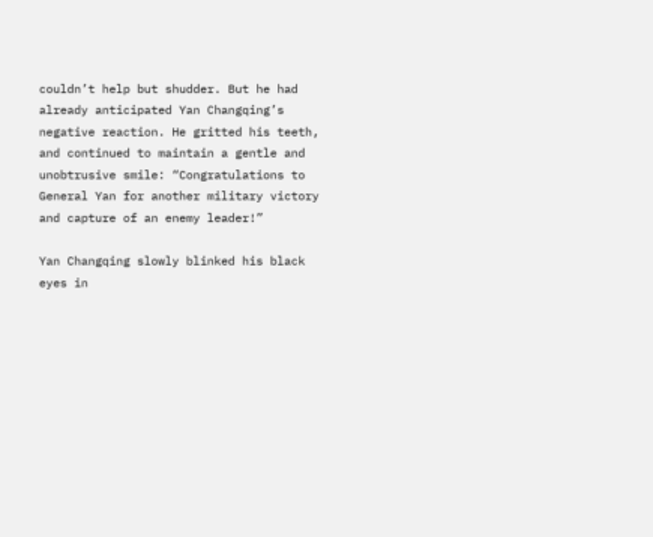couldn’t help but shudder. But he had already anticipated Yan Changqing’s negative reaction. He gritted his teeth, and continued to maintain a gentle and unobtrusive smile: “Congratulations to General Yan for another military victory and capture of an enemy leader!”

Yan Changqing slowly blinked his black eyes in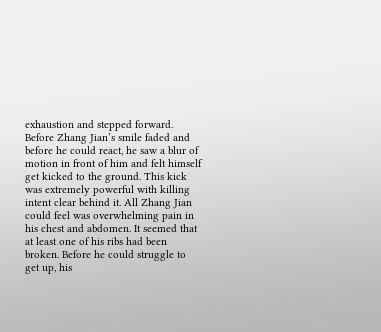exhaustion and stepped forward. Before Zhang Jian’s smile faded and before he could react, he saw a blur of motion in front of him and felt himself get kicked to the ground. This kick was extremely powerful with killing intent clear behind it. All Zhang Jian could feel was overwhelming pain in his chest and abdomen. It seemed that at least one of his ribs had been broken. Before he could struggle to get up, his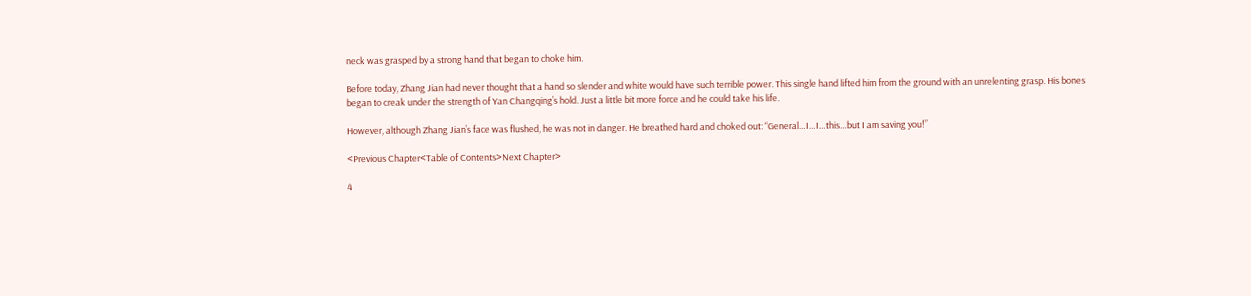neck was grasped by a strong hand that began to choke him.

Before today, Zhang Jian had never thought that a hand so slender and white would have such terrible power. This single hand lifted him from the ground with an unrelenting grasp. His bones began to creak under the strength of Yan Changqing’s hold. Just a little bit more force and he could take his life.

However, although Zhang Jian’s face was flushed, he was not in danger. He breathed hard and choked out: “General…I…I…this…but I am saving you!”

<Previous Chapter<Table of Contents>Next Chapter>

4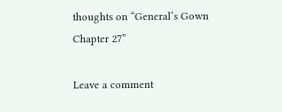thoughts on “General’s Gown Chapter 27”

Leave a comment